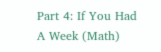Part 4: If You Had A Week (Math)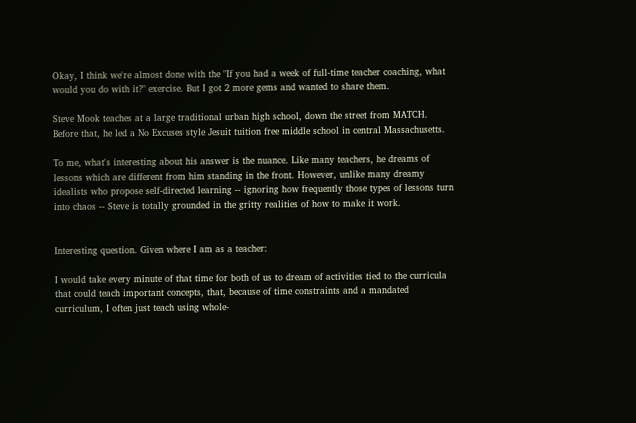Okay, I think we're almost done with the "If you had a week of full-time teacher coaching, what would you do with it?" exercise. But I got 2 more gems and wanted to share them.

Steve Mook teaches at a large traditional urban high school, down the street from MATCH. Before that, he led a No Excuses style Jesuit tuition free middle school in central Massachusetts.

To me, what's interesting about his answer is the nuance. Like many teachers, he dreams of lessons which are different from him standing in the front. However, unlike many dreamy idealists who propose self-directed learning -- ignoring how frequently those types of lessons turn into chaos -- Steve is totally grounded in the gritty realities of how to make it work.


Interesting question. Given where I am as a teacher:

I would take every minute of that time for both of us to dream of activities tied to the curricula that could teach important concepts, that, because of time constraints and a mandated curriculum, I often just teach using whole-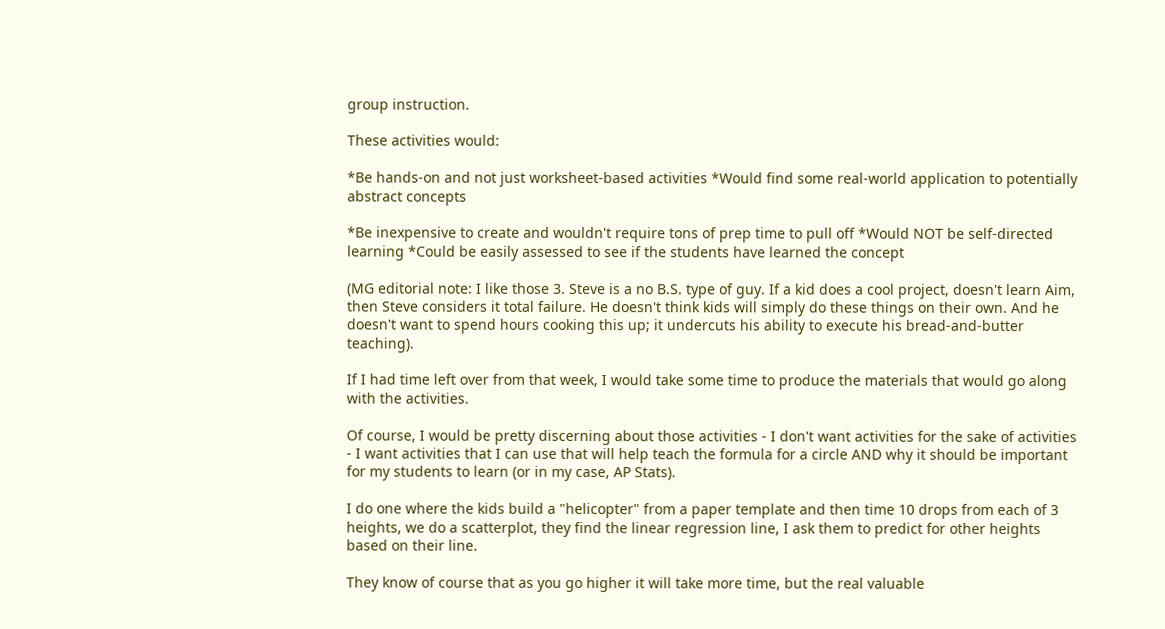group instruction.

These activities would:

*Be hands-on and not just worksheet-based activities *Would find some real-world application to potentially abstract concepts

*Be inexpensive to create and wouldn't require tons of prep time to pull off *Would NOT be self-directed learning *Could be easily assessed to see if the students have learned the concept

(MG editorial note: I like those 3. Steve is a no B.S. type of guy. If a kid does a cool project, doesn't learn Aim, then Steve considers it total failure. He doesn't think kids will simply do these things on their own. And he doesn't want to spend hours cooking this up; it undercuts his ability to execute his bread-and-butter teaching).

If I had time left over from that week, I would take some time to produce the materials that would go along with the activities.

Of course, I would be pretty discerning about those activities - I don't want activities for the sake of activities - I want activities that I can use that will help teach the formula for a circle AND why it should be important for my students to learn (or in my case, AP Stats).

I do one where the kids build a "helicopter" from a paper template and then time 10 drops from each of 3 heights, we do a scatterplot, they find the linear regression line, I ask them to predict for other heights based on their line.

They know of course that as you go higher it will take more time, but the real valuable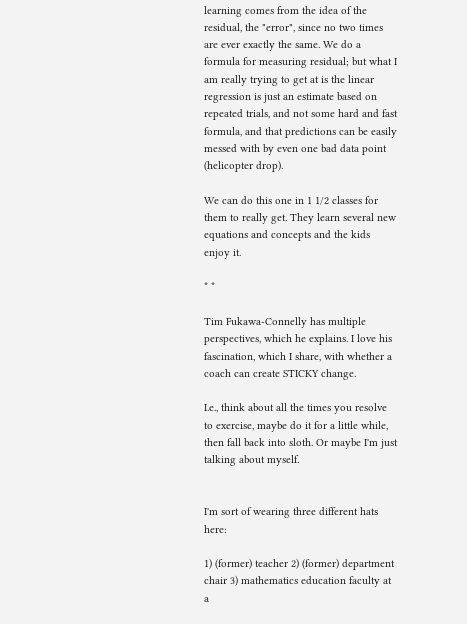learning comes from the idea of the residual, the "error", since no two times are ever exactly the same. We do a formula for measuring residual; but what I am really trying to get at is the linear regression is just an estimate based on repeated trials, and not some hard and fast formula, and that predictions can be easily messed with by even one bad data point (helicopter drop).

We can do this one in 1 1/2 classes for them to really get. They learn several new equations and concepts and the kids enjoy it.

* *

Tim Fukawa-Connelly has multiple perspectives, which he explains. I love his fascination, which I share, with whether a coach can create STICKY change.

I.e., think about all the times you resolve to exercise, maybe do it for a little while, then fall back into sloth. Or maybe I'm just talking about myself.


I'm sort of wearing three different hats here:

1) (former) teacher 2) (former) department chair 3) mathematics education faculty at a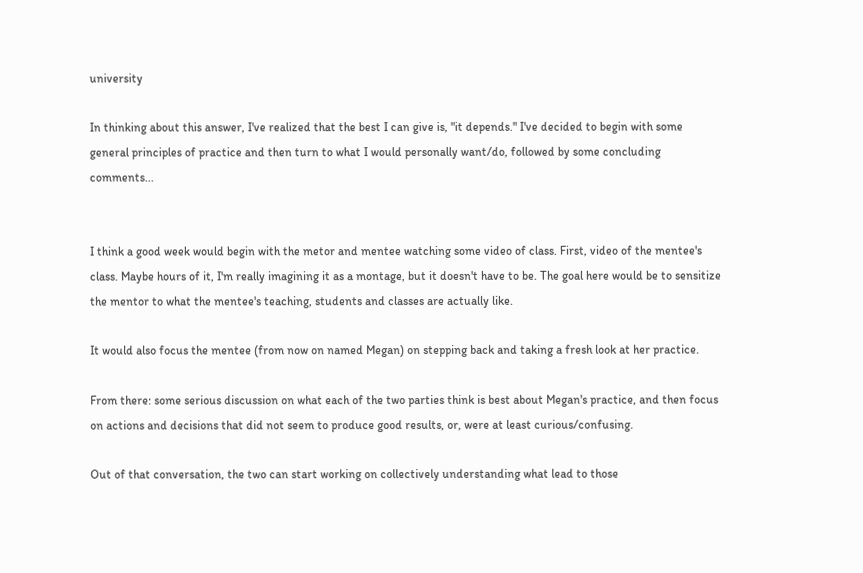university

In thinking about this answer, I've realized that the best I can give is, "it depends." I've decided to begin with some general principles of practice and then turn to what I would personally want/do, followed by some concluding comments...


I think a good week would begin with the metor and mentee watching some video of class. First, video of the mentee's class. Maybe hours of it, I'm really imagining it as a montage, but it doesn't have to be. The goal here would be to sensitize the mentor to what the mentee's teaching, students and classes are actually like.

It would also focus the mentee (from now on named Megan) on stepping back and taking a fresh look at her practice.

From there: some serious discussion on what each of the two parties think is best about Megan's practice, and then focus on actions and decisions that did not seem to produce good results, or, were at least curious/confusing.

Out of that conversation, the two can start working on collectively understanding what lead to those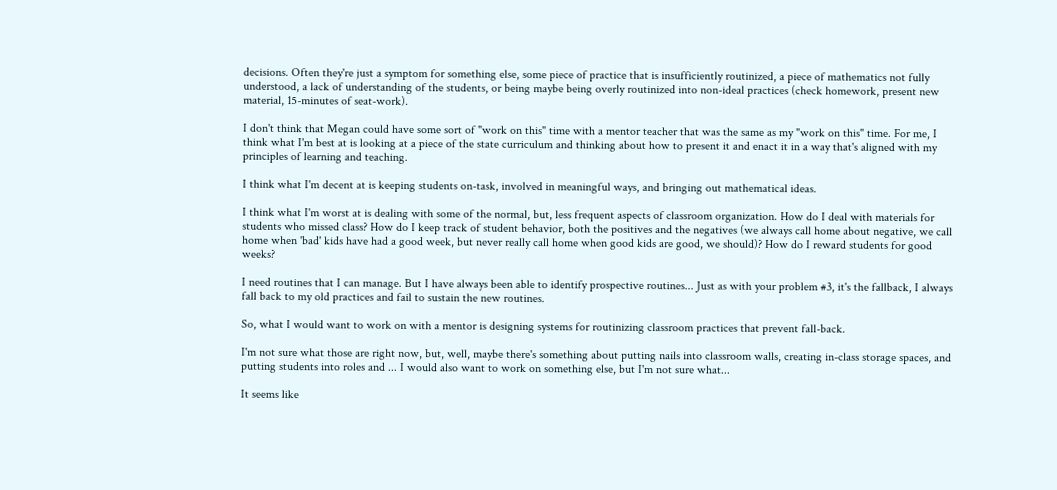decisions. Often they're just a symptom for something else, some piece of practice that is insufficiently routinized, a piece of mathematics not fully understood, a lack of understanding of the students, or being maybe being overly routinized into non-ideal practices (check homework, present new material, 15-minutes of seat-work).

I don't think that Megan could have some sort of "work on this" time with a mentor teacher that was the same as my "work on this" time. For me, I think what I'm best at is looking at a piece of the state curriculum and thinking about how to present it and enact it in a way that's aligned with my principles of learning and teaching.

I think what I'm decent at is keeping students on-task, involved in meaningful ways, and bringing out mathematical ideas.

I think what I'm worst at is dealing with some of the normal, but, less frequent aspects of classroom organization. How do I deal with materials for students who missed class? How do I keep track of student behavior, both the positives and the negatives (we always call home about negative, we call home when 'bad' kids have had a good week, but never really call home when good kids are good, we should)? How do I reward students for good weeks?

I need routines that I can manage. But I have always been able to identify prospective routines... Just as with your problem #3, it's the fallback, I always fall back to my old practices and fail to sustain the new routines.

So, what I would want to work on with a mentor is designing systems for routinizing classroom practices that prevent fall-back.

I'm not sure what those are right now, but, well, maybe there's something about putting nails into classroom walls, creating in-class storage spaces, and putting students into roles and ... I would also want to work on something else, but I'm not sure what...

It seems like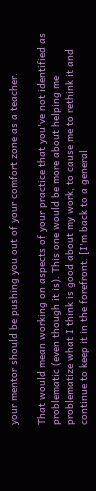your mentor should be pushing you out of your comfort zone as a teacher.

That would mean working on aspects of your practice that you've not identified as problematic (even though it is). This one would be more about helping me problematize what I think is good about my work, to cause me to rethink it and continue to keep it in the forefront. [I'm back to a general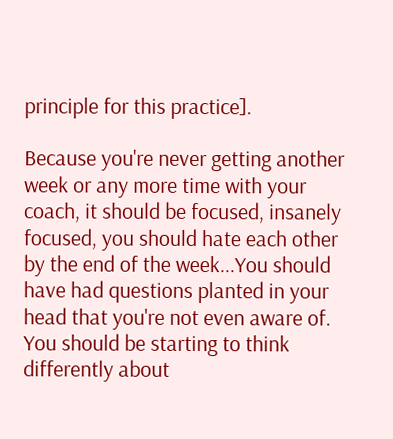principle for this practice].

Because you're never getting another week or any more time with your coach, it should be focused, insanely focused, you should hate each other by the end of the week...You should have had questions planted in your head that you're not even aware of. You should be starting to think differently about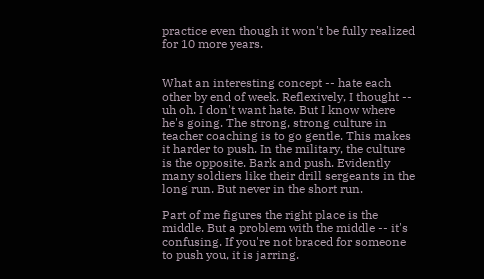practice even though it won't be fully realized for 10 more years.


What an interesting concept -- hate each other by end of week. Reflexively, I thought -- uh oh. I don't want hate. But I know where he's going. The strong, strong culture in teacher coaching is to go gentle. This makes it harder to push. In the military, the culture is the opposite. Bark and push. Evidently many soldiers like their drill sergeants in the long run. But never in the short run.

Part of me figures the right place is the middle. But a problem with the middle -- it's confusing. If you're not braced for someone to push you, it is jarring.